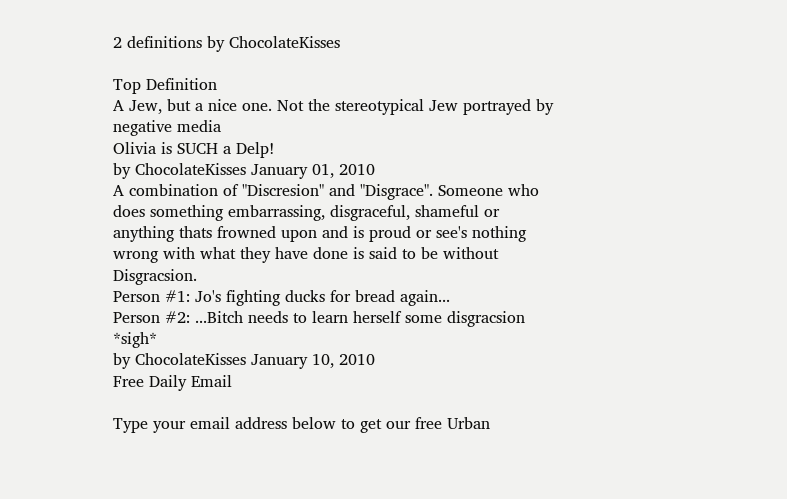2 definitions by ChocolateKisses

Top Definition
A Jew, but a nice one. Not the stereotypical Jew portrayed by negative media
Olivia is SUCH a Delp!
by ChocolateKisses January 01, 2010
A combination of "Discresion" and "Disgrace". Someone who does something embarrassing, disgraceful, shameful or anything thats frowned upon and is proud or see's nothing wrong with what they have done is said to be without Disgracsion.
Person #1: Jo's fighting ducks for bread again...
Person #2: ...Bitch needs to learn herself some disgracsion *sigh*
by ChocolateKisses January 10, 2010
Free Daily Email

Type your email address below to get our free Urban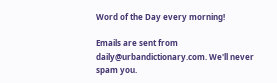Word of the Day every morning!

Emails are sent from daily@urbandictionary.com. We'll never spam you.